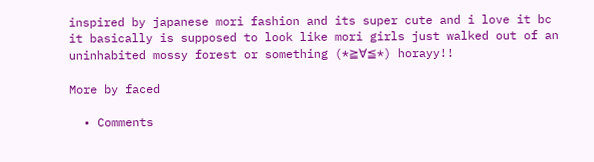inspired by japanese mori fashion and its super cute and i love it bc it basically is supposed to look like mori girls just walked out of an uninhabited mossy forest or something (*≧∀≦*) horayy!!

More by faced

  • Comments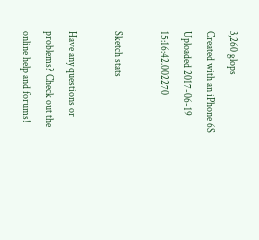3,260 glops
Created with an iPhone 6S
Uploaded 2017-06-19 15:16:42.002270

Sketch stats

Have any questions or problems? Check out the online help and forums!